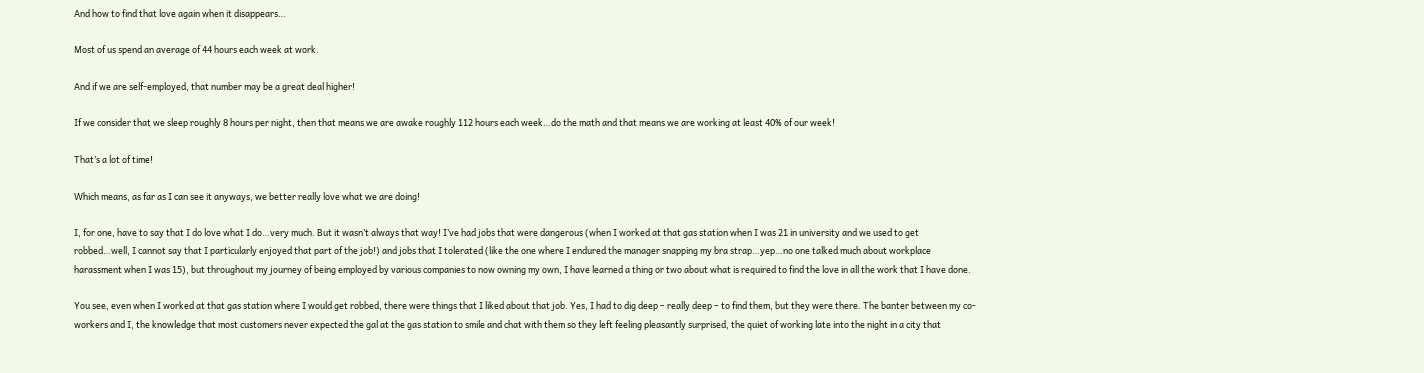And how to find that love again when it disappears…

Most of us spend an average of 44 hours each week at work.

And if we are self-employed, that number may be a great deal higher!

If we consider that we sleep roughly 8 hours per night, then that means we are awake roughly 112 hours each week…do the math and that means we are working at least 40% of our week!

That’s a lot of time!

Which means, as far as I can see it anyways, we better really love what we are doing!

I, for one, have to say that I do love what I do…very much. But it wasn’t always that way! I’ve had jobs that were dangerous (when I worked at that gas station when I was 21 in university and we used to get robbed…well, I cannot say that I particularly enjoyed that part of the job!) and jobs that I tolerated (like the one where I endured the manager snapping my bra strap…yep…no one talked much about workplace harassment when I was 15), but throughout my journey of being employed by various companies to now owning my own, I have learned a thing or two about what is required to find the love in all the work that I have done.

You see, even when I worked at that gas station where I would get robbed, there were things that I liked about that job. Yes, I had to dig deep – really deep – to find them, but they were there. The banter between my co-workers and I, the knowledge that most customers never expected the gal at the gas station to smile and chat with them so they left feeling pleasantly surprised, the quiet of working late into the night in a city that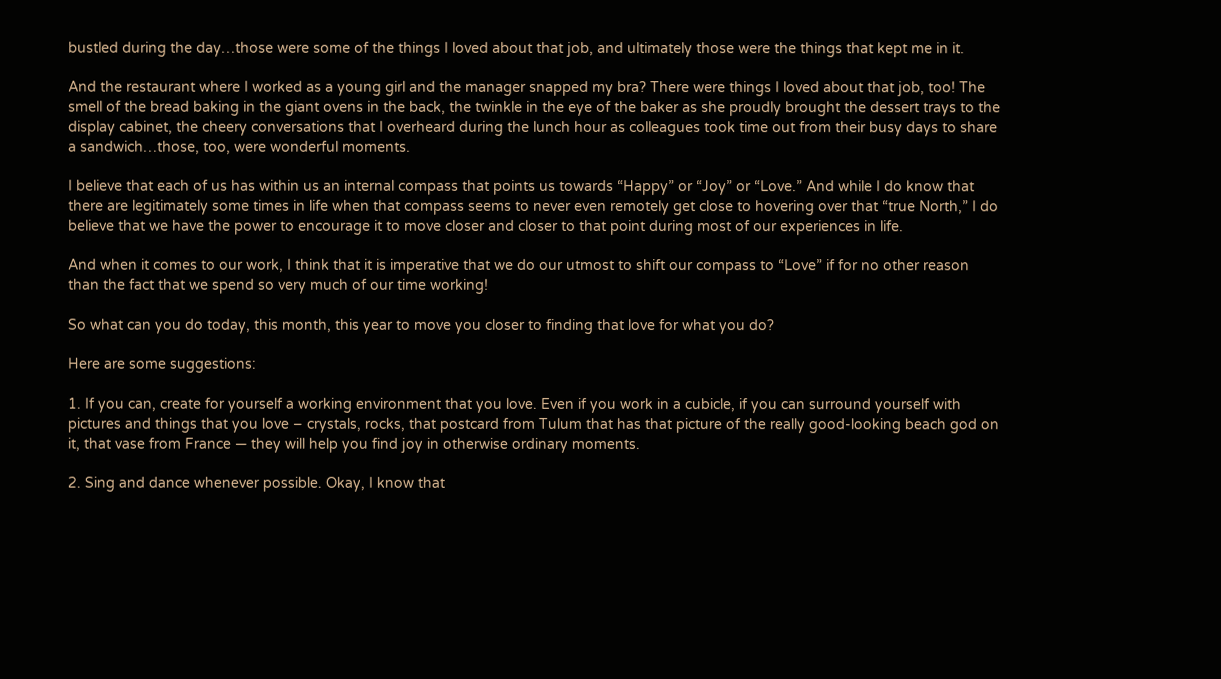bustled during the day…those were some of the things I loved about that job, and ultimately those were the things that kept me in it.

And the restaurant where I worked as a young girl and the manager snapped my bra? There were things I loved about that job, too! The smell of the bread baking in the giant ovens in the back, the twinkle in the eye of the baker as she proudly brought the dessert trays to the display cabinet, the cheery conversations that I overheard during the lunch hour as colleagues took time out from their busy days to share a sandwich…those, too, were wonderful moments.

I believe that each of us has within us an internal compass that points us towards “Happy” or “Joy” or “Love.” And while I do know that there are legitimately some times in life when that compass seems to never even remotely get close to hovering over that “true North,” I do believe that we have the power to encourage it to move closer and closer to that point during most of our experiences in life.

And when it comes to our work, I think that it is imperative that we do our utmost to shift our compass to “Love” if for no other reason than the fact that we spend so very much of our time working!

So what can you do today, this month, this year to move you closer to finding that love for what you do?

Here are some suggestions:

1. If you can, create for yourself a working environment that you love. Even if you work in a cubicle, if you can surround yourself with pictures and things that you love – crystals, rocks, that postcard from Tulum that has that picture of the really good-looking beach god on it, that vase from France — they will help you find joy in otherwise ordinary moments.

2. Sing and dance whenever possible. Okay, I know that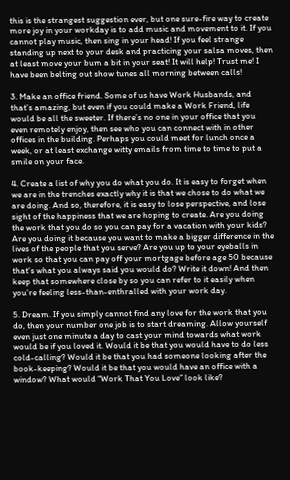this is the strangest suggestion ever, but one sure-fire way to create more joy in your workday is to add music and movement to it. If you cannot play music, then sing in your head! If you feel strange standing up next to your desk and practicing your salsa moves, then at least move your bum a bit in your seat! It will help! Trust me! I have been belting out show tunes all morning between calls!

3. Make an office friend. Some of us have Work Husbands, and that’s amazing, but even if you could make a Work Friend, life would be all the sweeter. If there’s no one in your office that you even remotely enjoy, then see who you can connect with in other offices in the building. Perhaps you could meet for lunch once a week, or at least exchange witty emails from time to time to put a smile on your face.

4. Create a list of why you do what you do. It is easy to forget when we are in the trenches exactly why it is that we chose to do what we are doing. And so, therefore, it is easy to lose perspective, and lose sight of the happiness that we are hoping to create. Are you doing the work that you do so you can pay for a vacation with your kids? Are you doing it because you want to make a bigger difference in the lives of the people that you serve? Are you up to your eyeballs in work so that you can pay off your mortgage before age 50 because that’s what you always said you would do? Write it down! And then keep that somewhere close by so you can refer to it easily when you’re feeling less-than-enthralled with your work day.

5. Dream. If you simply cannot find any love for the work that you do, then your number one job is to start dreaming. Allow yourself even just one minute a day to cast your mind towards what work would be if you loved it. Would it be that you would have to do less cold-calling? Would it be that you had someone looking after the book-keeping? Would it be that you would have an office with a window? What would “Work That You Love” look like?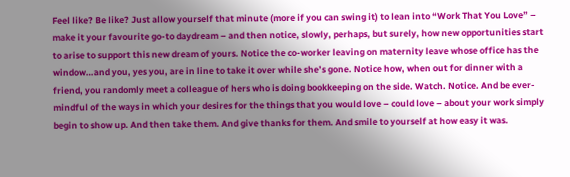Feel like? Be like? Just allow yourself that minute (more if you can swing it) to lean into “Work That You Love” – make it your favourite go-to daydream – and then notice, slowly, perhaps, but surely, how new opportunities start to arise to support this new dream of yours. Notice the co-worker leaving on maternity leave whose office has the window…and you, yes you, are in line to take it over while she’s gone. Notice how, when out for dinner with a friend, you randomly meet a colleague of hers who is doing bookkeeping on the side. Watch. Notice. And be ever-mindful of the ways in which your desires for the things that you would love – could love – about your work simply begin to show up. And then take them. And give thanks for them. And smile to yourself at how easy it was.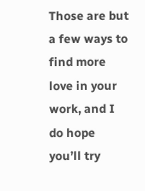Those are but a few ways to find more love in your work, and I do hope you’ll try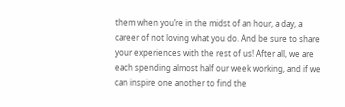them when you’re in the midst of an hour, a day, a career of not loving what you do. And be sure to share your experiences with the rest of us! After all, we are each spending almost half our week working, and if we can inspire one another to find the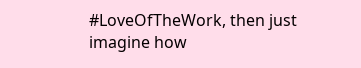#LoveOfTheWork, then just imagine how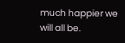much happier we will all be.